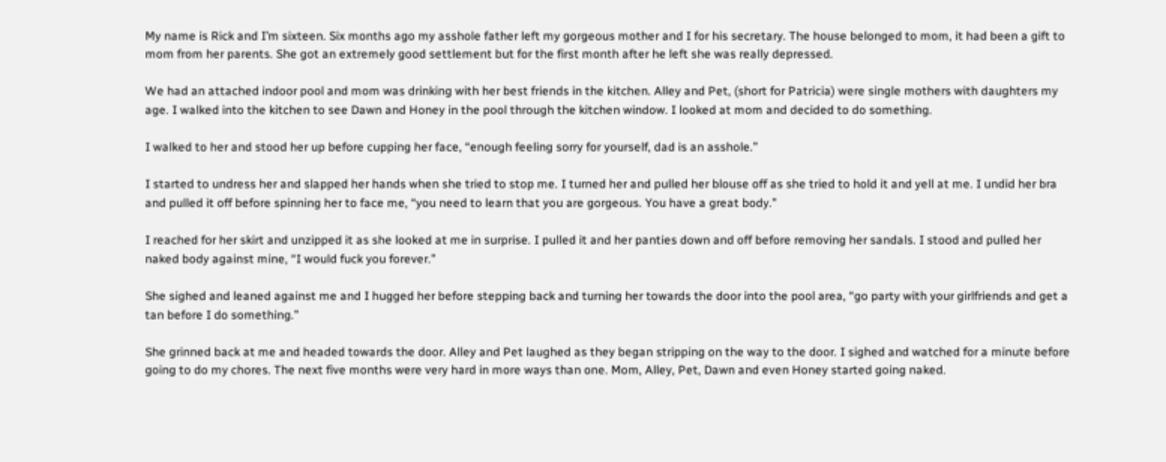My name is Rick and I’m sixteen. Six months ago my asshole father left my gorgeous mother and I for his secretary. The house belonged to mom, it had been a gift to mom from her parents. She got an extremely good settlement but for the first month after he left she was really depressed.

We had an attached indoor pool and mom was drinking with her best friends in the kitchen. Alley and Pet, (short for Patricia) were single mothers with daughters my age. I walked into the kitchen to see Dawn and Honey in the pool through the kitchen window. I looked at mom and decided to do something.

I walked to her and stood her up before cupping her face, “enough feeling sorry for yourself, dad is an asshole.”

I started to undress her and slapped her hands when she tried to stop me. I turned her and pulled her blouse off as she tried to hold it and yell at me. I undid her bra and pulled it off before spinning her to face me, “you need to learn that you are gorgeous. You have a great body.”

I reached for her skirt and unzipped it as she looked at me in surprise. I pulled it and her panties down and off before removing her sandals. I stood and pulled her naked body against mine, “I would fuck you forever.”

She sighed and leaned against me and I hugged her before stepping back and turning her towards the door into the pool area, “go party with your girlfriends and get a tan before I do something.”

She grinned back at me and headed towards the door. Alley and Pet laughed as they began stripping on the way to the door. I sighed and watched for a minute before going to do my chores. The next five months were very hard in more ways than one. Mom, Alley, Pet, Dawn and even Honey started going naked.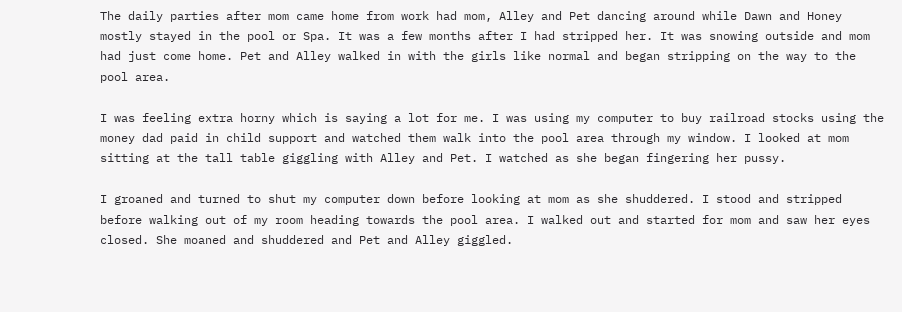The daily parties after mom came home from work had mom, Alley and Pet dancing around while Dawn and Honey mostly stayed in the pool or Spa. It was a few months after I had stripped her. It was snowing outside and mom had just come home. Pet and Alley walked in with the girls like normal and began stripping on the way to the pool area.

I was feeling extra horny which is saying a lot for me. I was using my computer to buy railroad stocks using the money dad paid in child support and watched them walk into the pool area through my window. I looked at mom sitting at the tall table giggling with Alley and Pet. I watched as she began fingering her pussy.

I groaned and turned to shut my computer down before looking at mom as she shuddered. I stood and stripped before walking out of my room heading towards the pool area. I walked out and started for mom and saw her eyes closed. She moaned and shuddered and Pet and Alley giggled.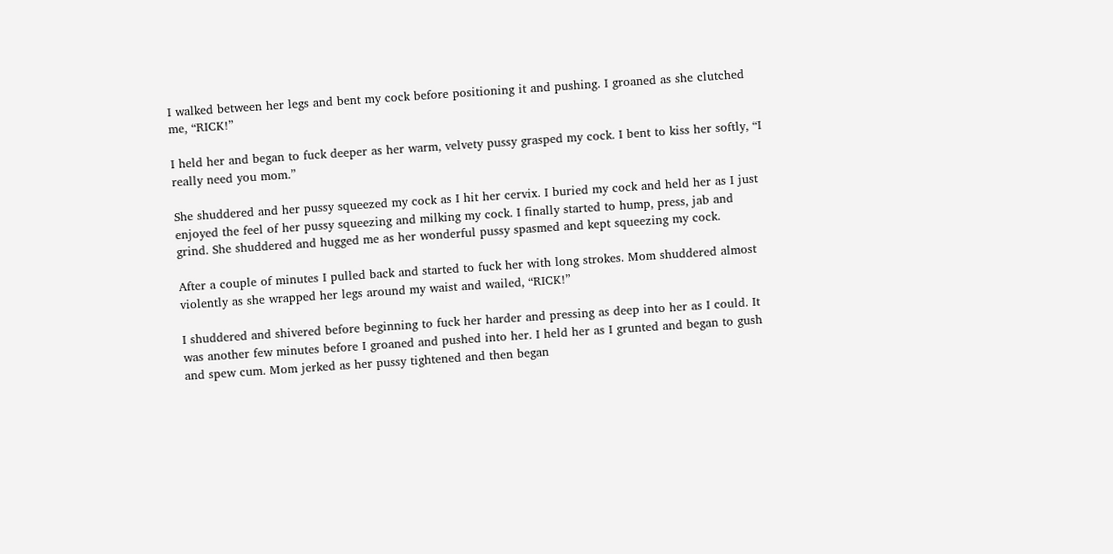I walked between her legs and bent my cock before positioning it and pushing. I groaned as she clutched me, “RICK!”

I held her and began to fuck deeper as her warm, velvety pussy grasped my cock. I bent to kiss her softly, “I really need you mom.”

She shuddered and her pussy squeezed my cock as I hit her cervix. I buried my cock and held her as I just enjoyed the feel of her pussy squeezing and milking my cock. I finally started to hump, press, jab and grind. She shuddered and hugged me as her wonderful pussy spasmed and kept squeezing my cock.

After a couple of minutes I pulled back and started to fuck her with long strokes. Mom shuddered almost violently as she wrapped her legs around my waist and wailed, “RICK!”

I shuddered and shivered before beginning to fuck her harder and pressing as deep into her as I could. It was another few minutes before I groaned and pushed into her. I held her as I grunted and began to gush and spew cum. Mom jerked as her pussy tightened and then began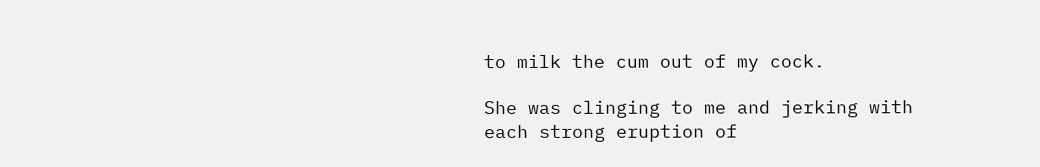to milk the cum out of my cock.

She was clinging to me and jerking with each strong eruption of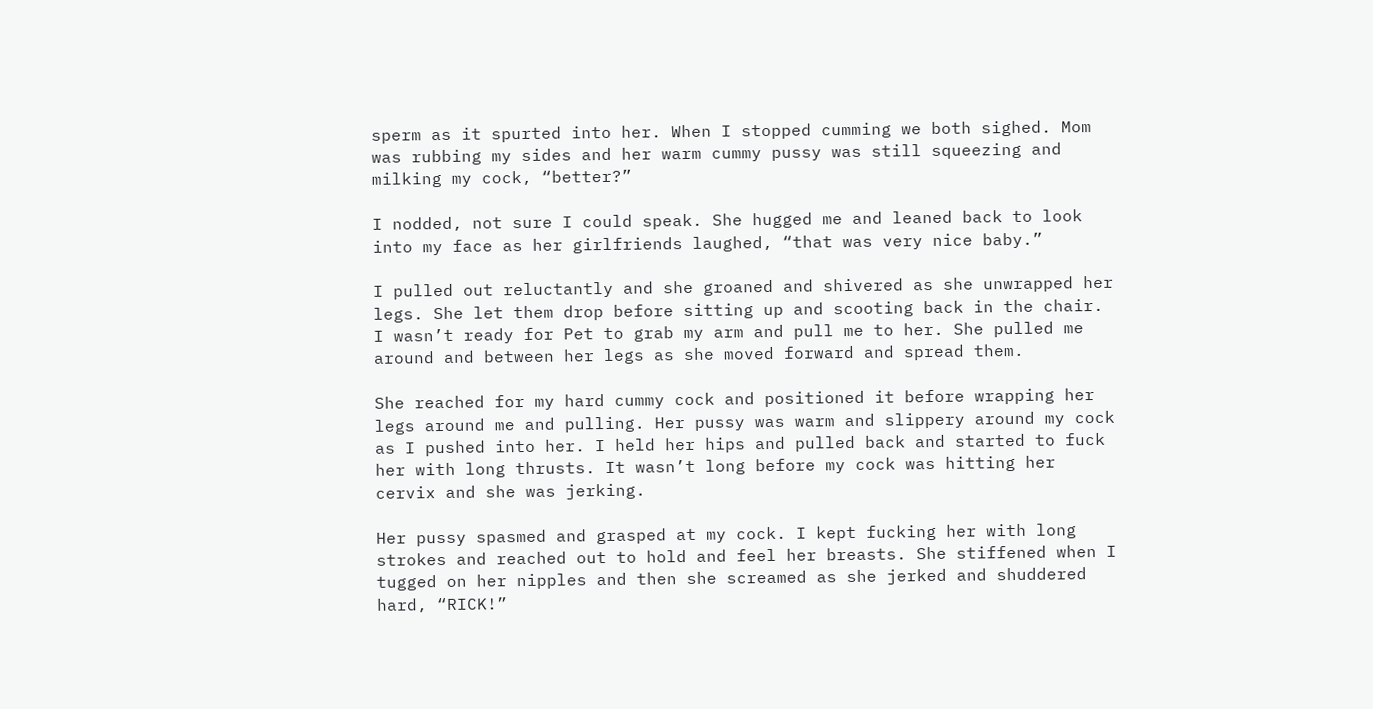sperm as it spurted into her. When I stopped cumming we both sighed. Mom was rubbing my sides and her warm cummy pussy was still squeezing and milking my cock, “better?”

I nodded, not sure I could speak. She hugged me and leaned back to look into my face as her girlfriends laughed, “that was very nice baby.”

I pulled out reluctantly and she groaned and shivered as she unwrapped her legs. She let them drop before sitting up and scooting back in the chair. I wasn’t ready for Pet to grab my arm and pull me to her. She pulled me around and between her legs as she moved forward and spread them.

She reached for my hard cummy cock and positioned it before wrapping her legs around me and pulling. Her pussy was warm and slippery around my cock as I pushed into her. I held her hips and pulled back and started to fuck her with long thrusts. It wasn’t long before my cock was hitting her cervix and she was jerking.

Her pussy spasmed and grasped at my cock. I kept fucking her with long strokes and reached out to hold and feel her breasts. She stiffened when I tugged on her nipples and then she screamed as she jerked and shuddered hard, “RICK!”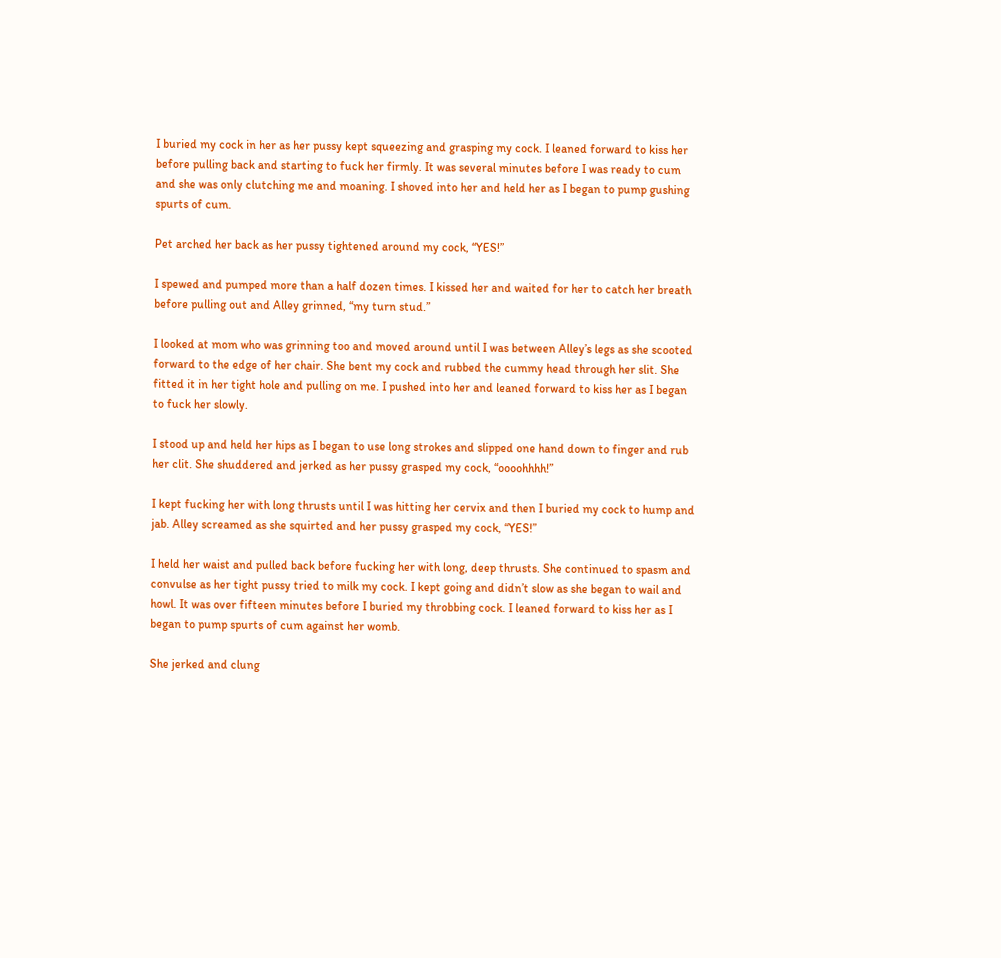I buried my cock in her as her pussy kept squeezing and grasping my cock. I leaned forward to kiss her before pulling back and starting to fuck her firmly. It was several minutes before I was ready to cum and she was only clutching me and moaning. I shoved into her and held her as I began to pump gushing spurts of cum.

Pet arched her back as her pussy tightened around my cock, “YES!”

I spewed and pumped more than a half dozen times. I kissed her and waited for her to catch her breath before pulling out and Alley grinned, “my turn stud.”

I looked at mom who was grinning too and moved around until I was between Alley’s legs as she scooted forward to the edge of her chair. She bent my cock and rubbed the cummy head through her slit. She fitted it in her tight hole and pulling on me. I pushed into her and leaned forward to kiss her as I began to fuck her slowly.

I stood up and held her hips as I began to use long strokes and slipped one hand down to finger and rub her clit. She shuddered and jerked as her pussy grasped my cock, “oooohhhh!”

I kept fucking her with long thrusts until I was hitting her cervix and then I buried my cock to hump and jab. Alley screamed as she squirted and her pussy grasped my cock, “YES!”

I held her waist and pulled back before fucking her with long, deep thrusts. She continued to spasm and convulse as her tight pussy tried to milk my cock. I kept going and didn’t slow as she began to wail and howl. It was over fifteen minutes before I buried my throbbing cock. I leaned forward to kiss her as I began to pump spurts of cum against her womb.

She jerked and clung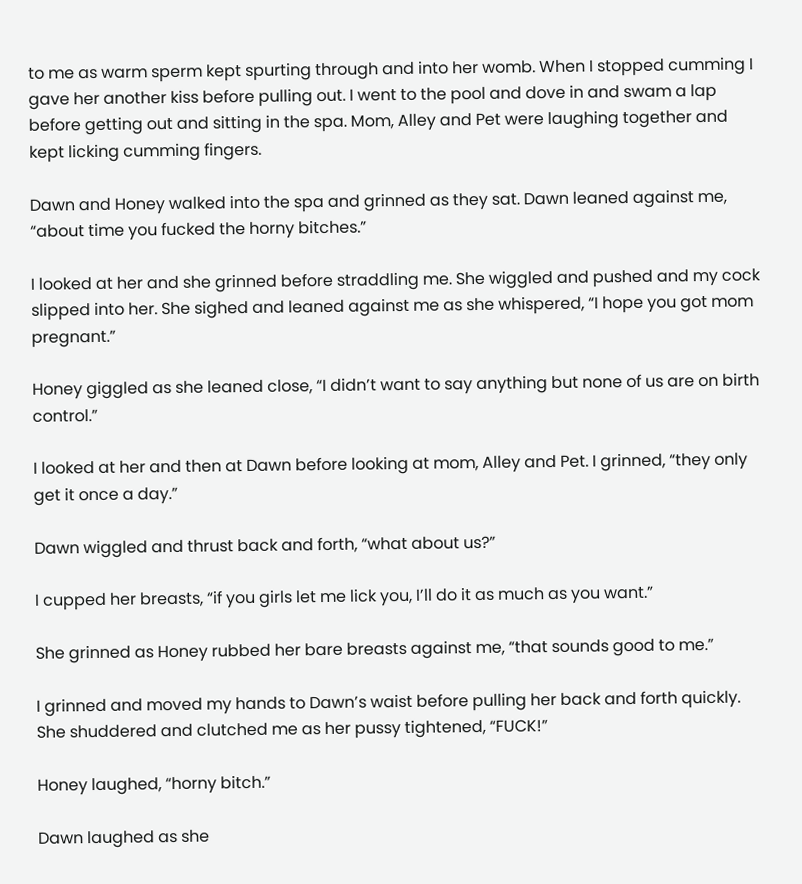to me as warm sperm kept spurting through and into her womb. When I stopped cumming I gave her another kiss before pulling out. I went to the pool and dove in and swam a lap before getting out and sitting in the spa. Mom, Alley and Pet were laughing together and kept licking cumming fingers.

Dawn and Honey walked into the spa and grinned as they sat. Dawn leaned against me, “about time you fucked the horny bitches.”

I looked at her and she grinned before straddling me. She wiggled and pushed and my cock slipped into her. She sighed and leaned against me as she whispered, “I hope you got mom pregnant.”

Honey giggled as she leaned close, “I didn’t want to say anything but none of us are on birth control.”

I looked at her and then at Dawn before looking at mom, Alley and Pet. I grinned, “they only get it once a day.”

Dawn wiggled and thrust back and forth, “what about us?”

I cupped her breasts, “if you girls let me lick you, I’ll do it as much as you want.”

She grinned as Honey rubbed her bare breasts against me, “that sounds good to me.”

I grinned and moved my hands to Dawn’s waist before pulling her back and forth quickly. She shuddered and clutched me as her pussy tightened, “FUCK!”

Honey laughed, “horny bitch.”

Dawn laughed as she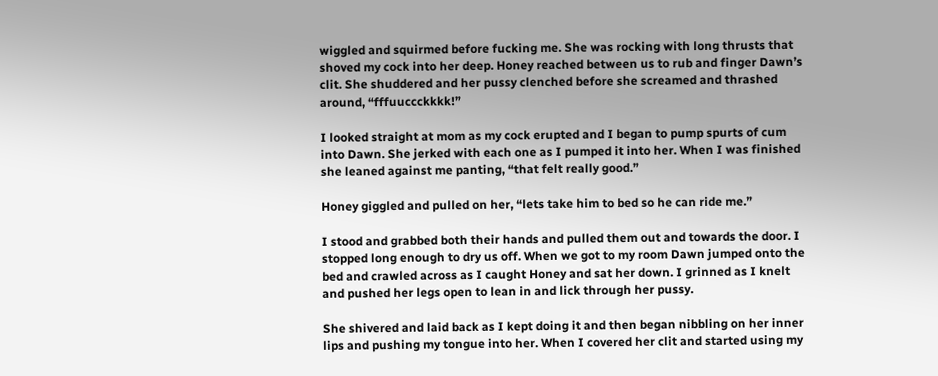wiggled and squirmed before fucking me. She was rocking with long thrusts that shoved my cock into her deep. Honey reached between us to rub and finger Dawn’s clit. She shuddered and her pussy clenched before she screamed and thrashed around, “fffuuccckkkk!”

I looked straight at mom as my cock erupted and I began to pump spurts of cum into Dawn. She jerked with each one as I pumped it into her. When I was finished she leaned against me panting, “that felt really good.”

Honey giggled and pulled on her, “lets take him to bed so he can ride me.”

I stood and grabbed both their hands and pulled them out and towards the door. I stopped long enough to dry us off. When we got to my room Dawn jumped onto the bed and crawled across as I caught Honey and sat her down. I grinned as I knelt and pushed her legs open to lean in and lick through her pussy.

She shivered and laid back as I kept doing it and then began nibbling on her inner lips and pushing my tongue into her. When I covered her clit and started using my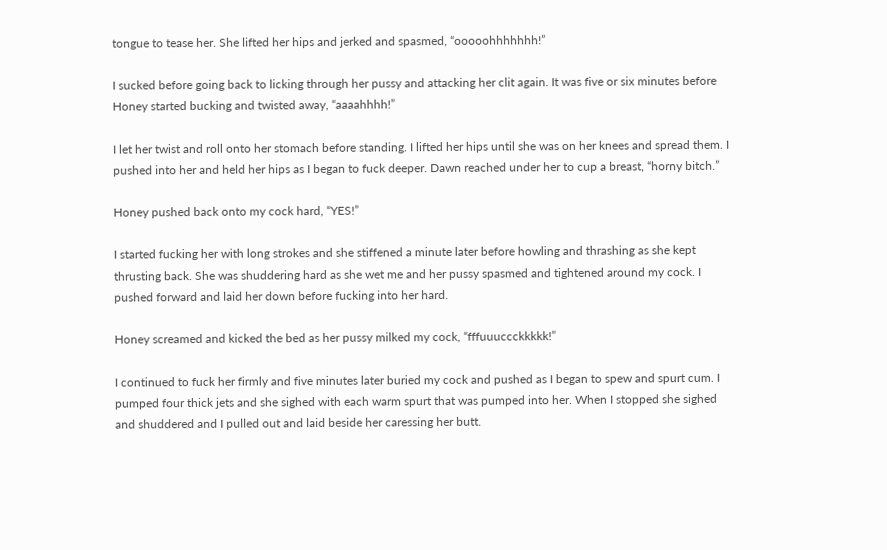tongue to tease her. She lifted her hips and jerked and spasmed, “ooooohhhhhhh!”

I sucked before going back to licking through her pussy and attacking her clit again. It was five or six minutes before Honey started bucking and twisted away, “aaaahhhh!”

I let her twist and roll onto her stomach before standing. I lifted her hips until she was on her knees and spread them. I pushed into her and held her hips as I began to fuck deeper. Dawn reached under her to cup a breast, “horny bitch.”

Honey pushed back onto my cock hard, “YES!”

I started fucking her with long strokes and she stiffened a minute later before howling and thrashing as she kept thrusting back. She was shuddering hard as she wet me and her pussy spasmed and tightened around my cock. I pushed forward and laid her down before fucking into her hard.

Honey screamed and kicked the bed as her pussy milked my cock, “fffuuuccckkkkk!”

I continued to fuck her firmly and five minutes later buried my cock and pushed as I began to spew and spurt cum. I pumped four thick jets and she sighed with each warm spurt that was pumped into her. When I stopped she sighed and shuddered and I pulled out and laid beside her caressing her butt.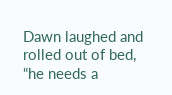Dawn laughed and rolled out of bed, “he needs a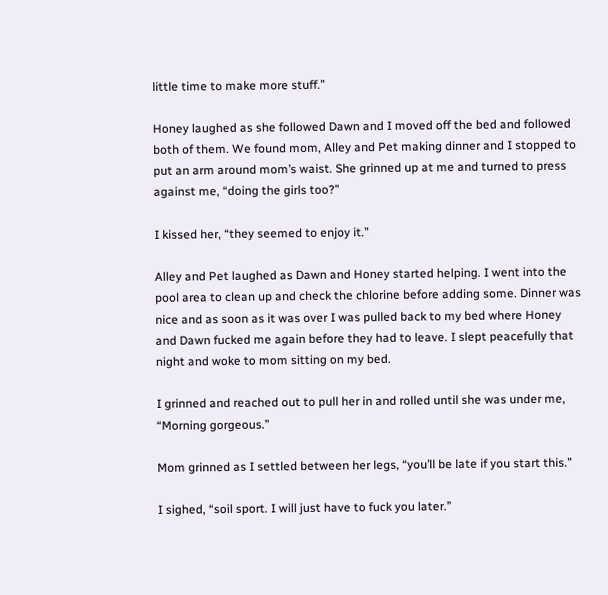little time to make more stuff.”

Honey laughed as she followed Dawn and I moved off the bed and followed both of them. We found mom, Alley and Pet making dinner and I stopped to put an arm around mom’s waist. She grinned up at me and turned to press against me, “doing the girls too?”

I kissed her, “they seemed to enjoy it.”

Alley and Pet laughed as Dawn and Honey started helping. I went into the pool area to clean up and check the chlorine before adding some. Dinner was nice and as soon as it was over I was pulled back to my bed where Honey and Dawn fucked me again before they had to leave. I slept peacefully that night and woke to mom sitting on my bed.

I grinned and reached out to pull her in and rolled until she was under me, “Morning gorgeous.”

Mom grinned as I settled between her legs, “you’ll be late if you start this.”

I sighed, “soil sport. I will just have to fuck you later.”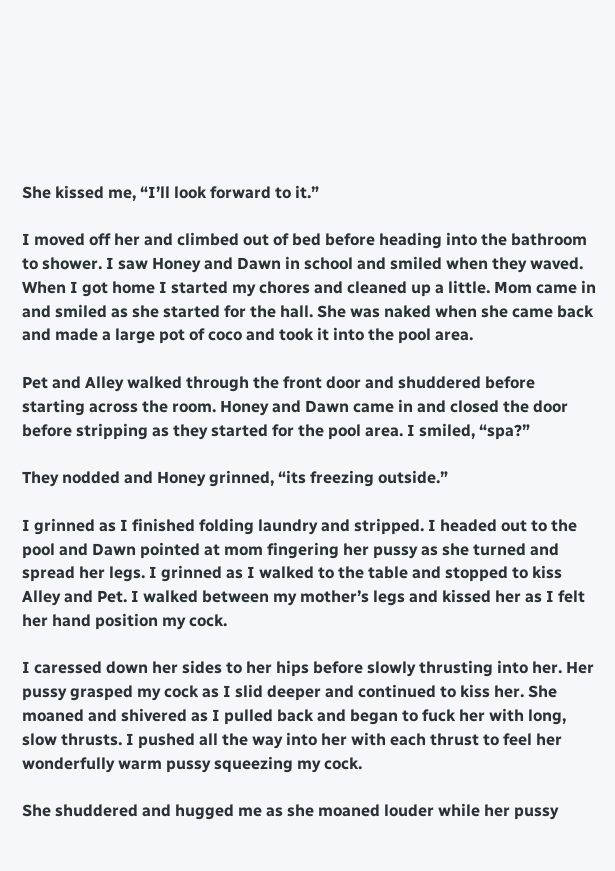She kissed me, “I’ll look forward to it.”

I moved off her and climbed out of bed before heading into the bathroom to shower. I saw Honey and Dawn in school and smiled when they waved. When I got home I started my chores and cleaned up a little. Mom came in and smiled as she started for the hall. She was naked when she came back and made a large pot of coco and took it into the pool area.

Pet and Alley walked through the front door and shuddered before starting across the room. Honey and Dawn came in and closed the door before stripping as they started for the pool area. I smiled, “spa?”

They nodded and Honey grinned, “its freezing outside.”

I grinned as I finished folding laundry and stripped. I headed out to the pool and Dawn pointed at mom fingering her pussy as she turned and spread her legs. I grinned as I walked to the table and stopped to kiss Alley and Pet. I walked between my mother’s legs and kissed her as I felt her hand position my cock.

I caressed down her sides to her hips before slowly thrusting into her. Her pussy grasped my cock as I slid deeper and continued to kiss her. She moaned and shivered as I pulled back and began to fuck her with long, slow thrusts. I pushed all the way into her with each thrust to feel her wonderfully warm pussy squeezing my cock.

She shuddered and hugged me as she moaned louder while her pussy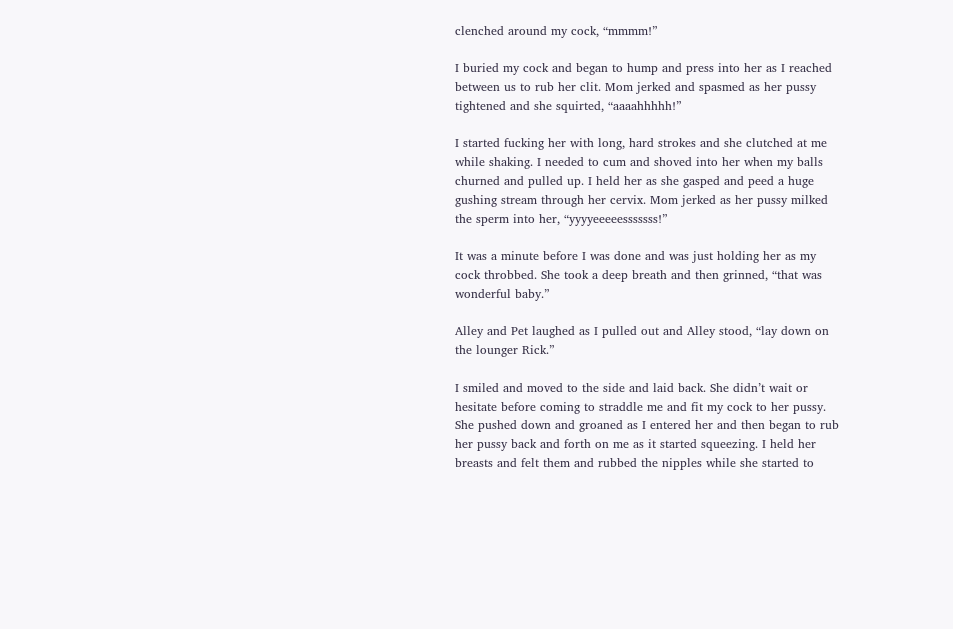clenched around my cock, “mmmm!”

I buried my cock and began to hump and press into her as I reached between us to rub her clit. Mom jerked and spasmed as her pussy tightened and she squirted, “aaaahhhhh!”

I started fucking her with long, hard strokes and she clutched at me while shaking. I needed to cum and shoved into her when my balls churned and pulled up. I held her as she gasped and peed a huge gushing stream through her cervix. Mom jerked as her pussy milked the sperm into her, “yyyyeeeeesssssss!”

It was a minute before I was done and was just holding her as my cock throbbed. She took a deep breath and then grinned, “that was wonderful baby.”

Alley and Pet laughed as I pulled out and Alley stood, “lay down on the lounger Rick.”

I smiled and moved to the side and laid back. She didn’t wait or hesitate before coming to straddle me and fit my cock to her pussy. She pushed down and groaned as I entered her and then began to rub her pussy back and forth on me as it started squeezing. I held her breasts and felt them and rubbed the nipples while she started to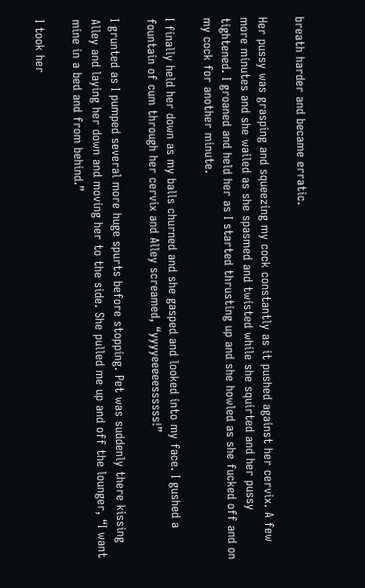breath harder and became erratic.

Her pussy was grasping and squeezing my cock constantly as it pushed against her cervix. A few more minutes and she wailed as she spasmed and twisted while she squirted and her pussy tightened. I groaned and held her as I started thrusting up and she howled as she fucked off and on my cock for another minute.

I finally held her down as my balls churned and she gasped and looked into my face. I gushed a fountain of cum through her cervix and Alley screamed, “yyyyeeeeessssss!”

I grunted as I pumped several more huge spurts before stopping. Pet was suddenly there kissing Alley and laying her down and moving her to the side. She pulled me up and off the lounger, “I want mine in a bed and from behind.”

I took her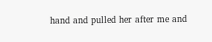hand and pulled her after me and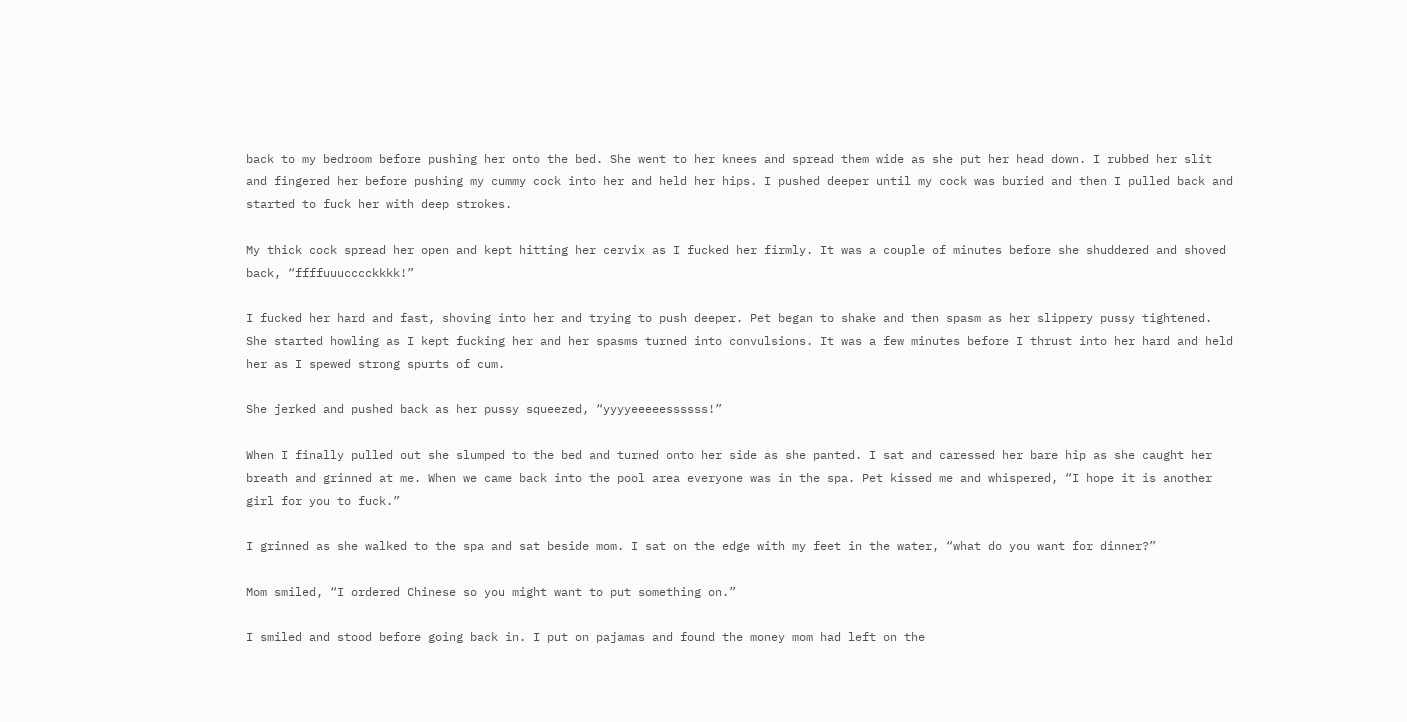back to my bedroom before pushing her onto the bed. She went to her knees and spread them wide as she put her head down. I rubbed her slit and fingered her before pushing my cummy cock into her and held her hips. I pushed deeper until my cock was buried and then I pulled back and started to fuck her with deep strokes.

My thick cock spread her open and kept hitting her cervix as I fucked her firmly. It was a couple of minutes before she shuddered and shoved back, “ffffuuucccckkkk!”

I fucked her hard and fast, shoving into her and trying to push deeper. Pet began to shake and then spasm as her slippery pussy tightened. She started howling as I kept fucking her and her spasms turned into convulsions. It was a few minutes before I thrust into her hard and held her as I spewed strong spurts of cum.

She jerked and pushed back as her pussy squeezed, “yyyyeeeeessssss!”

When I finally pulled out she slumped to the bed and turned onto her side as she panted. I sat and caressed her bare hip as she caught her breath and grinned at me. When we came back into the pool area everyone was in the spa. Pet kissed me and whispered, “I hope it is another girl for you to fuck.”

I grinned as she walked to the spa and sat beside mom. I sat on the edge with my feet in the water, “what do you want for dinner?”

Mom smiled, “I ordered Chinese so you might want to put something on.”

I smiled and stood before going back in. I put on pajamas and found the money mom had left on the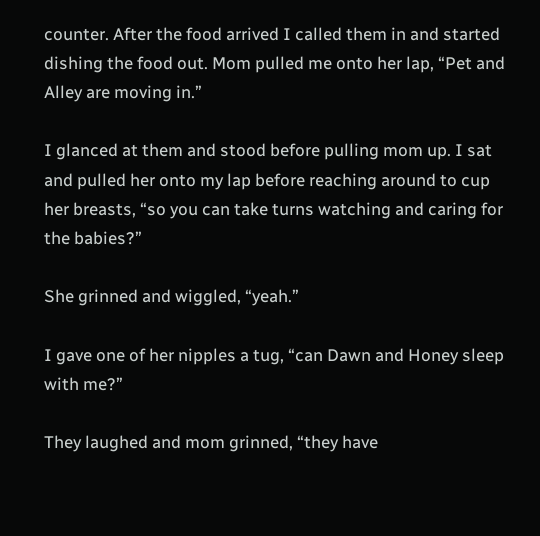counter. After the food arrived I called them in and started dishing the food out. Mom pulled me onto her lap, “Pet and Alley are moving in.”

I glanced at them and stood before pulling mom up. I sat and pulled her onto my lap before reaching around to cup her breasts, “so you can take turns watching and caring for the babies?”

She grinned and wiggled, “yeah.”

I gave one of her nipples a tug, “can Dawn and Honey sleep with me?”

They laughed and mom grinned, “they have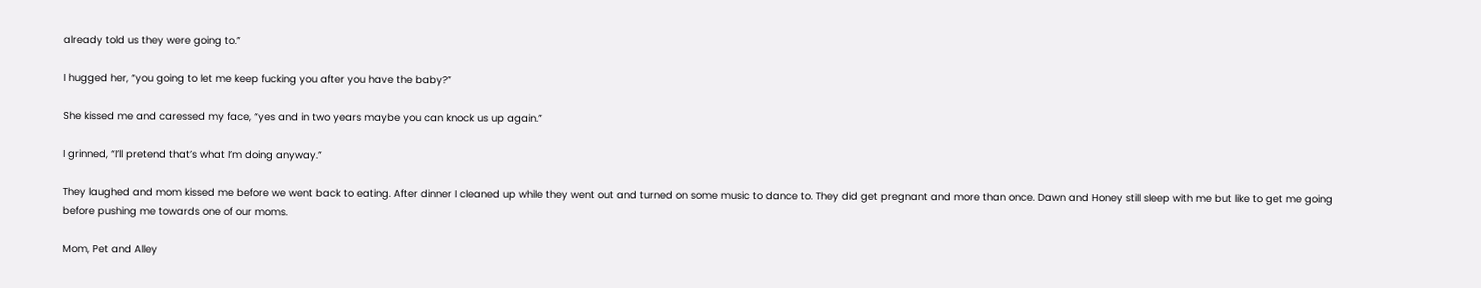already told us they were going to.”

I hugged her, “you going to let me keep fucking you after you have the baby?”

She kissed me and caressed my face, “yes and in two years maybe you can knock us up again.”

I grinned, “I’ll pretend that’s what I’m doing anyway.”

They laughed and mom kissed me before we went back to eating. After dinner I cleaned up while they went out and turned on some music to dance to. They did get pregnant and more than once. Dawn and Honey still sleep with me but like to get me going before pushing me towards one of our moms.

Mom, Pet and Alley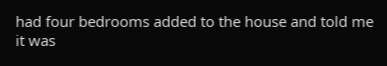had four bedrooms added to the house and told me it was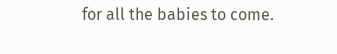for all the babies to come.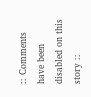:: Comments have been disabled on this story ::